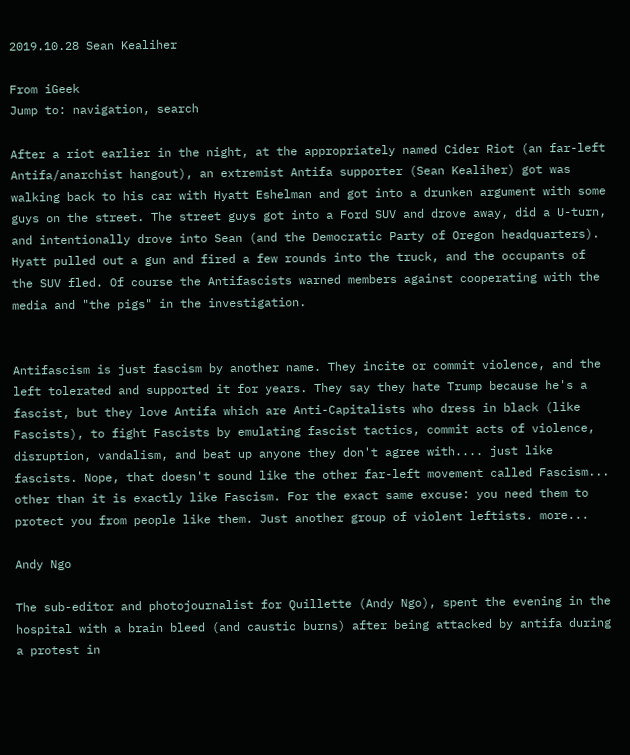2019.10.28 Sean Kealiher

From iGeek
Jump to: navigation, search

After a riot earlier in the night, at the appropriately named Cider Riot (an far-left Antifa/anarchist hangout), an extremist Antifa supporter (Sean Kealiher) got was walking back to his car with Hyatt Eshelman and got into a drunken argument with some guys on the street. The street guys got into a Ford SUV and drove away, did a U-turn, and intentionally drove into Sean (and the Democratic Party of Oregon headquarters). Hyatt pulled out a gun and fired a few rounds into the truck, and the occupants of the SUV fled. Of course the Antifascists warned members against cooperating with the media and "the pigs" in the investigation.


Antifascism is just fascism by another name. They incite or commit violence, and the left tolerated and supported it for years. They say they hate Trump because he's a fascist, but they love Antifa which are Anti-Capitalists who dress in black (like Fascists), to fight Fascists by emulating fascist tactics, commit acts of violence, disruption, vandalism, and beat up anyone they don't agree with.... just like fascists. Nope, that doesn't sound like the other far-left movement called Fascism... other than it is exactly like Fascism. For the exact same excuse: you need them to protect you from people like them. Just another group of violent leftists. more...

Andy Ngo

The sub-editor and photojournalist for Quillette (Andy Ngo), spent the evening in the hospital with a brain bleed (and caustic burns) after being attacked by antifa during a protest in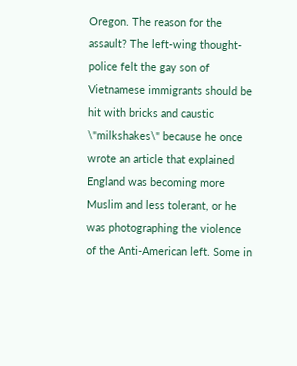Oregon. The reason for the assault? The left-wing thought-police felt the gay son of Vietnamese immigrants should be hit with bricks and caustic \"milkshakes\" because he once wrote an article that explained England was becoming more Muslim and less tolerant, or he was photographing the violence of the Anti-American left. Some in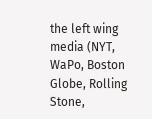the left wing media (NYT, WaPo, Boston Globe, Rolling Stone,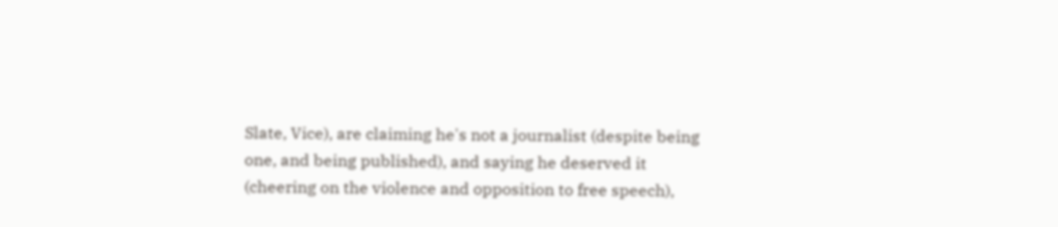Slate, Vice), are claiming he's not a journalist (despite being one, and being published), and saying he deserved it (cheering on the violence and opposition to free speech),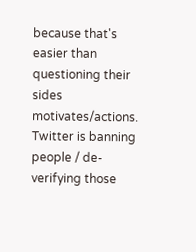because that's easier than questioning their sides motivates/actions. Twitter is banning people / de-verifying those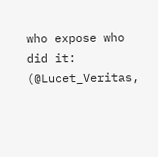who expose who did it: (@Lucet_Veritas,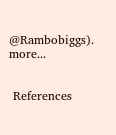@Rambobiggs). more...


 References